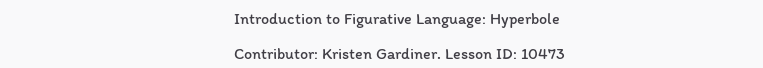Introduction to Figurative Language: Hyperbole

Contributor: Kristen Gardiner. Lesson ID: 10473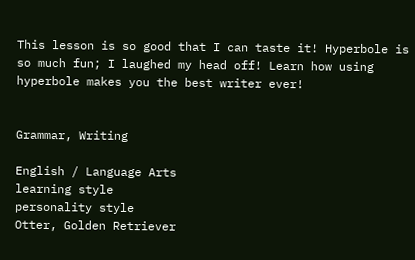This lesson is so good that I can taste it! Hyperbole is so much fun; I laughed my head off! Learn how using hyperbole makes you the best writer ever!


Grammar, Writing

English / Language Arts
learning style
personality style
Otter, Golden Retriever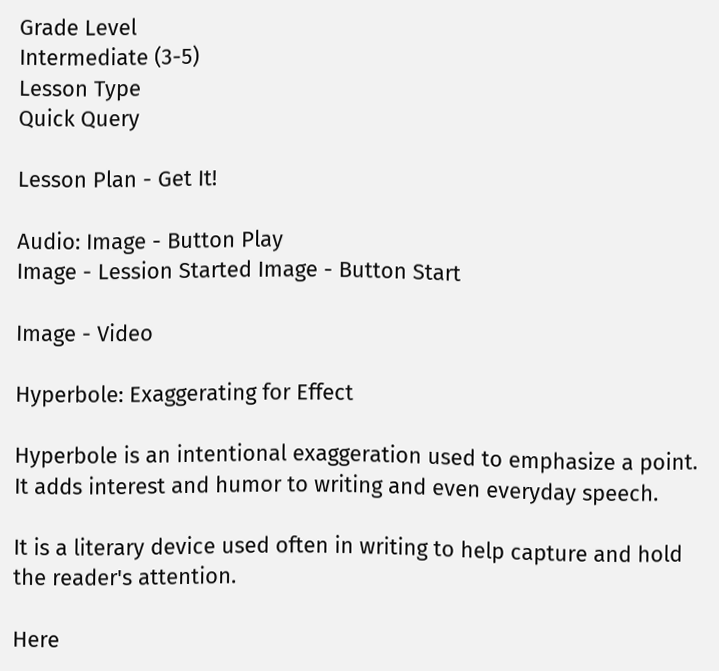Grade Level
Intermediate (3-5)
Lesson Type
Quick Query

Lesson Plan - Get It!

Audio: Image - Button Play
Image - Lession Started Image - Button Start

Image - Video

Hyperbole: Exaggerating for Effect

Hyperbole is an intentional exaggeration used to emphasize a point. It adds interest and humor to writing and even everyday speech.

It is a literary device used often in writing to help capture and hold the reader's attention.

Here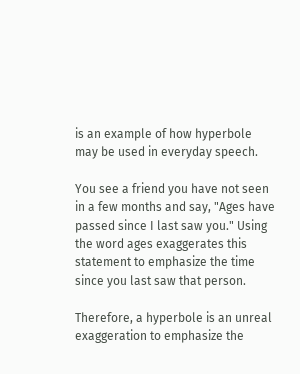is an example of how hyperbole may be used in everyday speech.

You see a friend you have not seen in a few months and say, "Ages have passed since I last saw you." Using the word ages exaggerates this statement to emphasize the time since you last saw that person.

Therefore, a hyperbole is an unreal exaggeration to emphasize the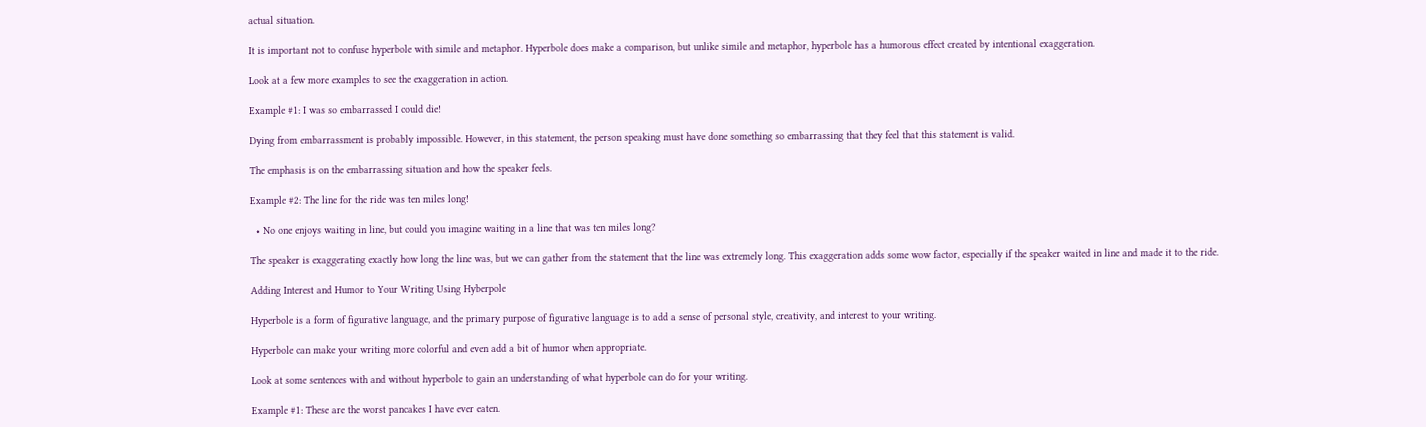actual situation.

It is important not to confuse hyperbole with simile and metaphor. Hyperbole does make a comparison, but unlike simile and metaphor, hyperbole has a humorous effect created by intentional exaggeration.

Look at a few more examples to see the exaggeration in action.

Example #1: I was so embarrassed I could die!

Dying from embarrassment is probably impossible. However, in this statement, the person speaking must have done something so embarrassing that they feel that this statement is valid.

The emphasis is on the embarrassing situation and how the speaker feels.

Example #2: The line for the ride was ten miles long!

  • No one enjoys waiting in line, but could you imagine waiting in a line that was ten miles long?

The speaker is exaggerating exactly how long the line was, but we can gather from the statement that the line was extremely long. This exaggeration adds some wow factor, especially if the speaker waited in line and made it to the ride.

Adding Interest and Humor to Your Writing Using Hyberpole

Hyperbole is a form of figurative language, and the primary purpose of figurative language is to add a sense of personal style, creativity, and interest to your writing.

Hyperbole can make your writing more colorful and even add a bit of humor when appropriate.

Look at some sentences with and without hyperbole to gain an understanding of what hyperbole can do for your writing.

Example #1: These are the worst pancakes I have ever eaten.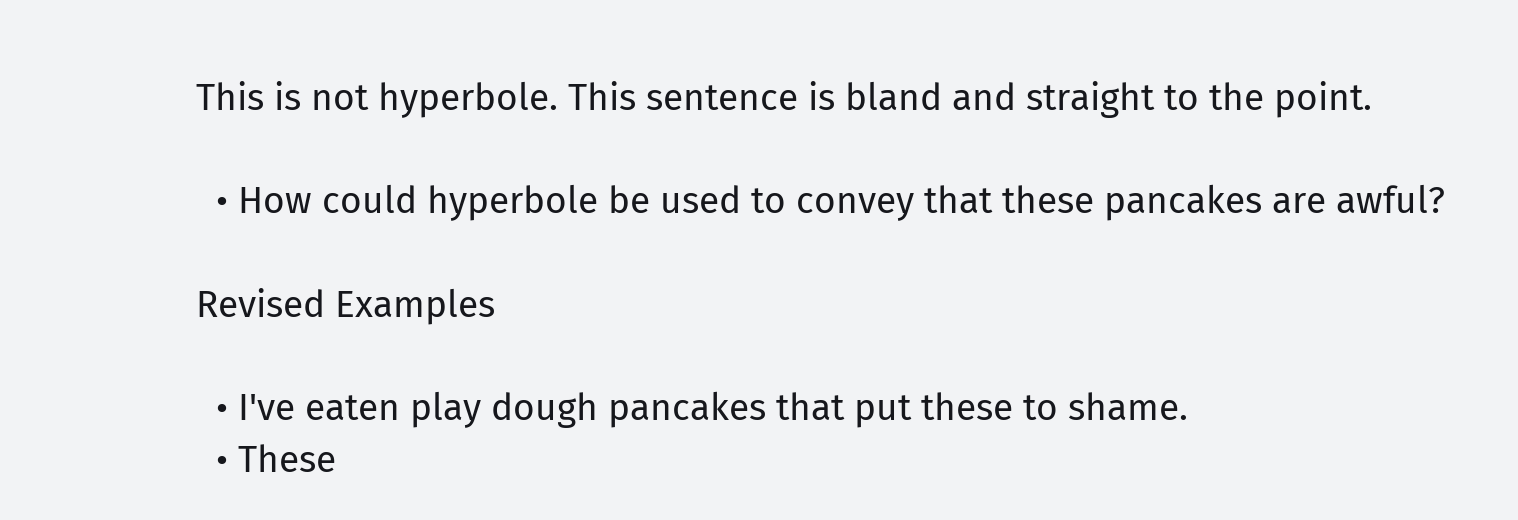This is not hyperbole. This sentence is bland and straight to the point.

  • How could hyperbole be used to convey that these pancakes are awful?

Revised Examples

  • I've eaten play dough pancakes that put these to shame.
  • These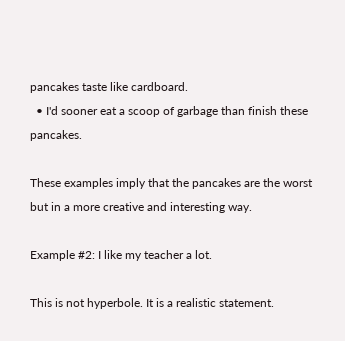pancakes taste like cardboard.
  • I'd sooner eat a scoop of garbage than finish these pancakes.

These examples imply that the pancakes are the worst but in a more creative and interesting way.

Example #2: I like my teacher a lot.

This is not hyperbole. It is a realistic statement.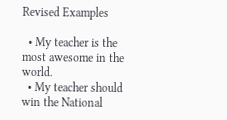Revised Examples

  • My teacher is the most awesome in the world.
  • My teacher should win the National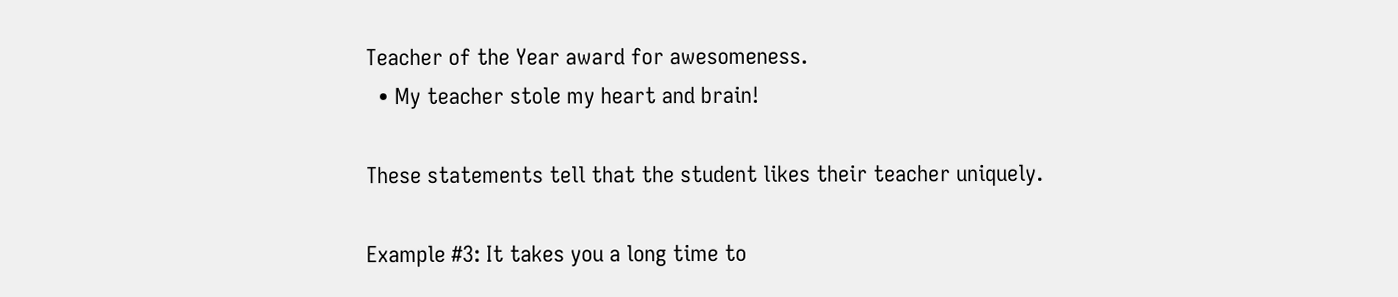Teacher of the Year award for awesomeness.
  • My teacher stole my heart and brain!

These statements tell that the student likes their teacher uniquely.

Example #3: It takes you a long time to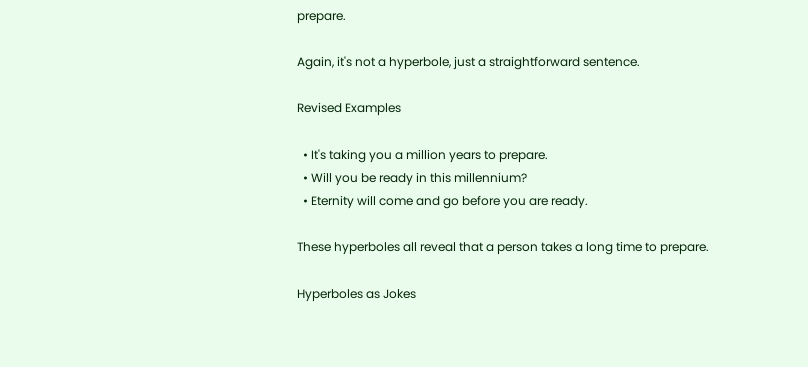prepare.

Again, it's not a hyperbole, just a straightforward sentence.

Revised Examples

  • It's taking you a million years to prepare.
  • Will you be ready in this millennium?
  • Eternity will come and go before you are ready.

These hyperboles all reveal that a person takes a long time to prepare.

Hyperboles as Jokes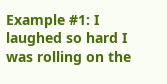Example #1: I laughed so hard I was rolling on the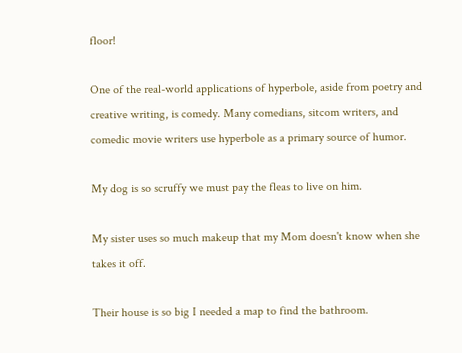floor!

One of the real-world applications of hyperbole, aside from poetry and creative writing, is comedy. Many comedians, sitcom writers, and comedic movie writers use hyperbole as a primary source of humor.

My dog is so scruffy we must pay the fleas to live on him.

My sister uses so much makeup that my Mom doesn't know when she takes it off.

Their house is so big I needed a map to find the bathroom.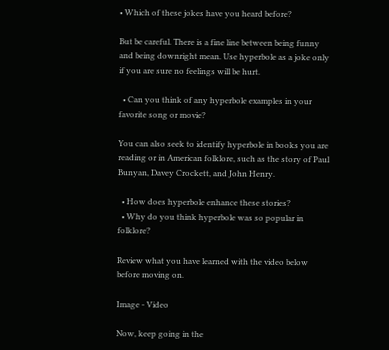• Which of these jokes have you heard before?

But be careful. There is a fine line between being funny and being downright mean. Use hyperbole as a joke only if you are sure no feelings will be hurt.

  • Can you think of any hyperbole examples in your favorite song or movie?

You can also seek to identify hyperbole in books you are reading or in American folklore, such as the story of Paul Bunyan, Davey Crockett, and John Henry.

  • How does hyperbole enhance these stories?
  • Why do you think hyperbole was so popular in folklore?

Review what you have learned with the video below before moving on.

Image - Video

Now, keep going in the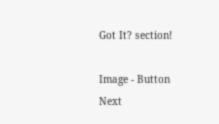Got It? section!

Image - Button Next